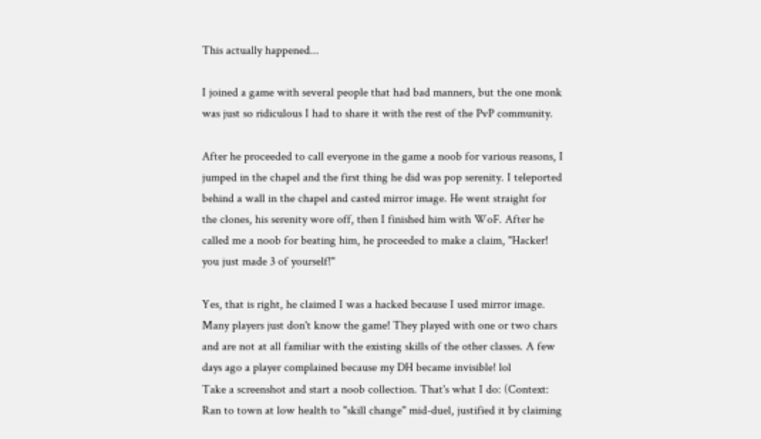This actually happened...

I joined a game with several people that had bad manners, but the one monk was just so ridiculous I had to share it with the rest of the PvP community.

After he proceeded to call everyone in the game a noob for various reasons, I jumped in the chapel and the first thing he did was pop serenity. I teleported behind a wall in the chapel and casted mirror image. He went straight for the clones, his serenity wore off, then I finished him with WoF. After he called me a noob for beating him, he proceeded to make a claim, "Hacker! you just made 3 of yourself!"

Yes, that is right, he claimed I was a hacked because I used mirror image.
Many players just don't know the game! They played with one or two chars and are not at all familiar with the existing skills of the other classes. A few days ago a player complained because my DH became invisible! lol
Take a screenshot and start a noob collection. That's what I do: (Context: Ran to town at low health to "skill change" mid-duel, justified it by claiming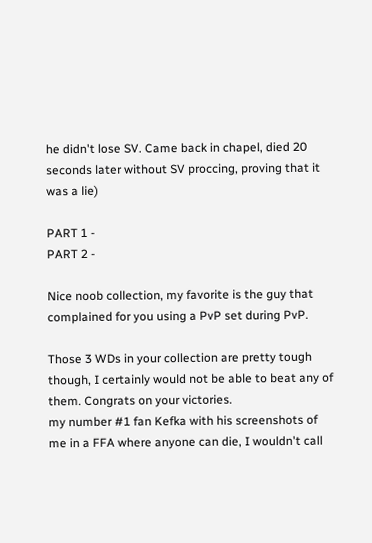he didn't lose SV. Came back in chapel, died 20 seconds later without SV proccing, proving that it was a lie)

PART 1 -
PART 2 -

Nice noob collection, my favorite is the guy that complained for you using a PvP set during PvP.

Those 3 WDs in your collection are pretty tough though, I certainly would not be able to beat any of them. Congrats on your victories.
my number #1 fan Kefka with his screenshots of me in a FFA where anyone can die, I wouldn't call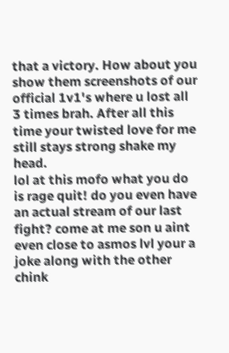that a victory. How about you show them screenshots of our official 1v1's where u lost all 3 times brah. After all this time your twisted love for me still stays strong shake my head.
lol at this mofo what you do is rage quit! do you even have an actual stream of our last fight? come at me son u aint even close to asmos lvl your a joke along with the other chink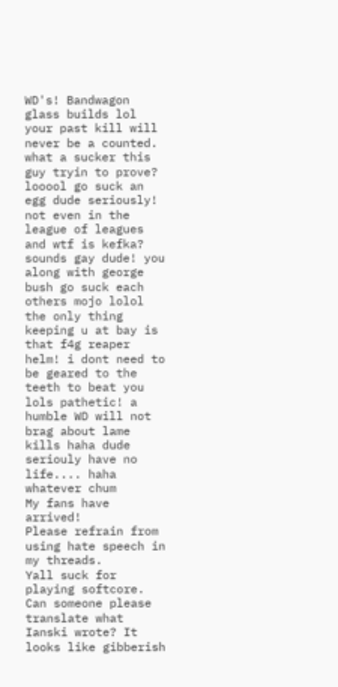WD's! Bandwagon glass builds lol your past kill will never be a counted. what a sucker this guy tryin to prove? looool go suck an egg dude seriously! not even in the league of leagues and wtf is kefka? sounds gay dude! you along with george bush go suck each others mojo lolol the only thing keeping u at bay is that f4g reaper helm! i dont need to be geared to the teeth to beat you lols pathetic! a humble WD will not brag about lame kills haha dude seriouly have no life.... haha whatever chum
My fans have arrived!
Please refrain from using hate speech in my threads.
Yall suck for playing softcore.
Can someone please translate what Ianski wrote? It looks like gibberish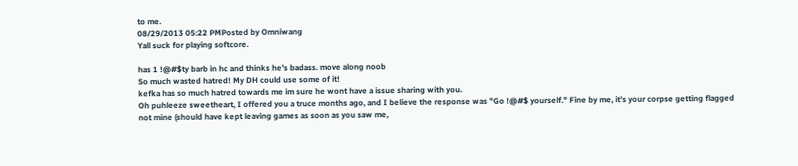to me.
08/29/2013 05:22 PMPosted by Omniwang
Yall suck for playing softcore.

has 1 !@#$ty barb in hc and thinks he's badass. move along noob
So much wasted hatred! My DH could use some of it!
kefka has so much hatred towards me im sure he wont have a issue sharing with you.
Oh puhleeze sweetheart, I offered you a truce months ago, and I believe the response was "Go !@#$ yourself." Fine by me, it's your corpse getting flagged not mine (should have kept leaving games as soon as you saw me,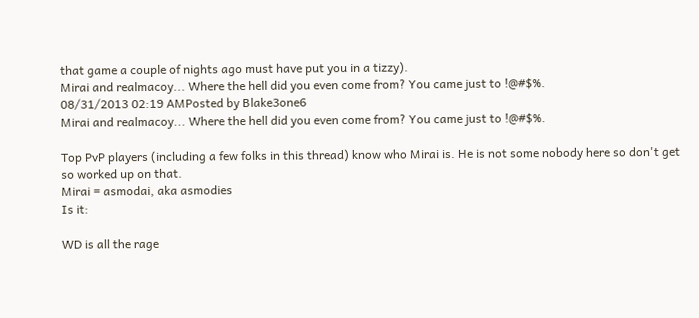that game a couple of nights ago must have put you in a tizzy).
Mirai and realmacoy... Where the hell did you even come from? You came just to !@#$%.
08/31/2013 02:19 AMPosted by Blake3one6
Mirai and realmacoy... Where the hell did you even come from? You came just to !@#$%.

Top PvP players (including a few folks in this thread) know who Mirai is. He is not some nobody here so don't get so worked up on that.
Mirai = asmodai, aka asmodies
Is it:

WD is all the rage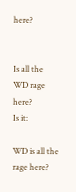here?


Is all the WD rage here?
Is it:

WD is all the rage here?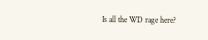Is all the WD rage here?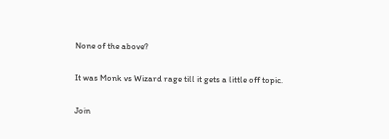None of the above?

It was Monk vs Wizard rage till it gets a little off topic.

Join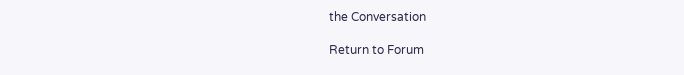the Conversation

Return to Forum